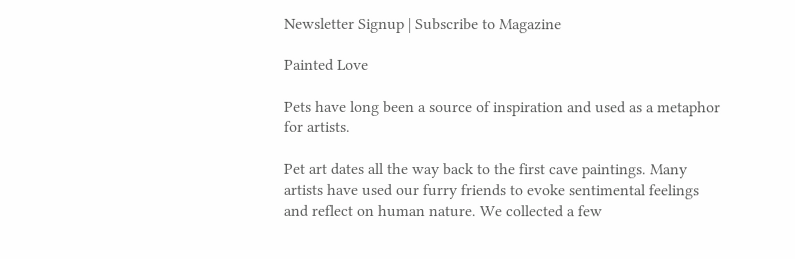Newsletter Signup | Subscribe to Magazine

Painted Love

Pets have long been a source of inspiration and used as a metaphor for artists.

Pet art dates all the way back to the first cave paintings. Many artists have used our furry friends to evoke sentimental feelings and reflect on human nature. We collected a few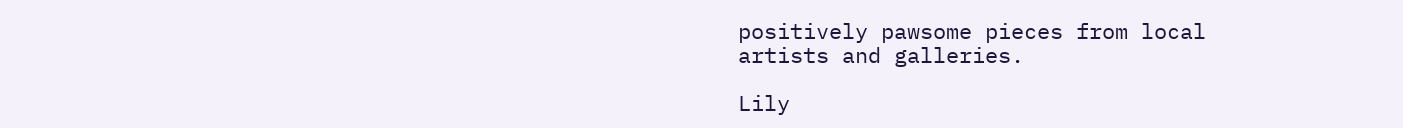positively pawsome pieces from local artists and galleries.

Lily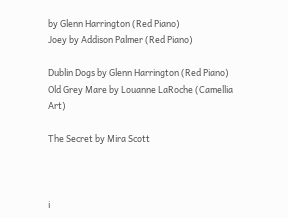by Glenn Harrington (Red Piano)
Joey by Addison Palmer (Red Piano)

Dublin Dogs by Glenn Harrington (Red Piano)
Old Grey Mare by Louanne LaRoche (Camellia Art)

The Secret by Mira Scott



i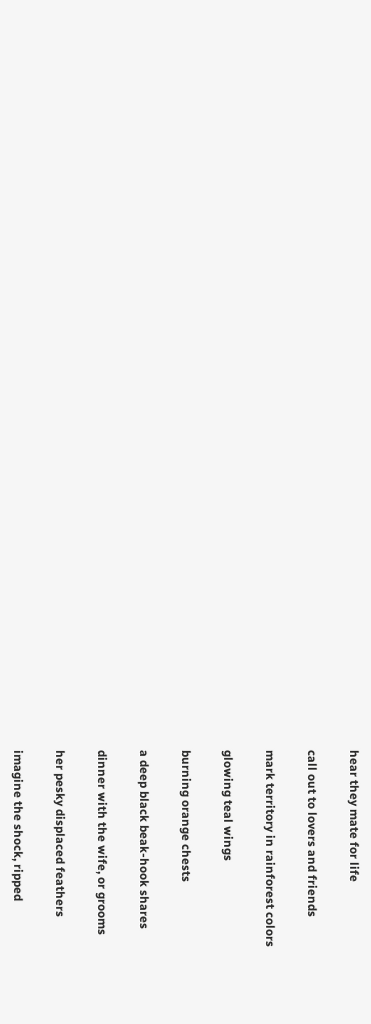hear they mate for life

call out to lovers and friends

mark territory in rainforest colors

glowing teal wings

burning orange chests

a deep black beak-hook shares

dinner with the wife, or grooms

her pesky displaced feathers

imagine the shock, ripped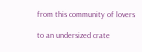from this community of lovers

to an undersized crate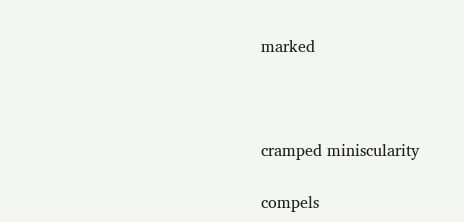marked



cramped miniscularity

compels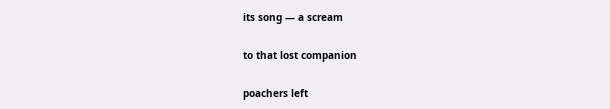its song — a scream

to that lost companion

poachers left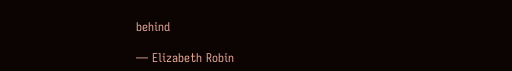behind

— Elizabeth Robin